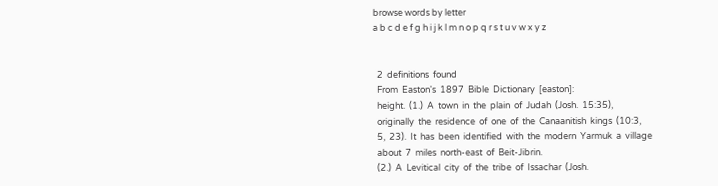browse words by letter
a b c d e f g h i j k l m n o p q r s t u v w x y z


  2  definitions  found
  From  Easton's  1897  Bible  Dictionary  [easton]:
  height.  (1.)  A  town  in  the  plain  of  Judah  (Josh.  15:35),
  originally  the  residence  of  one  of  the  Canaanitish  kings  (10:3,
  5,  23).  It  has  been  identified  with  the  modern  Yarmuk  a  village
  about  7  miles  north-east  of  Beit-Jibrin.
  (2.)  A  Levitical  city  of  the  tribe  of  Issachar  (Josh.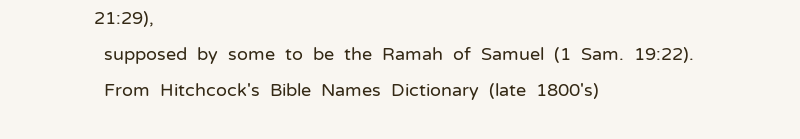21:29),
  supposed  by  some  to  be  the  Ramah  of  Samuel  (1  Sam.  19:22).
  From  Hitchcock's  Bible  Names  Dictionary  (late  1800's)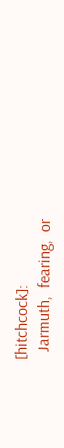[hitchcock]:
  Jarmuth,  fearing,  or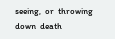seeing,  or  throwing  down  death